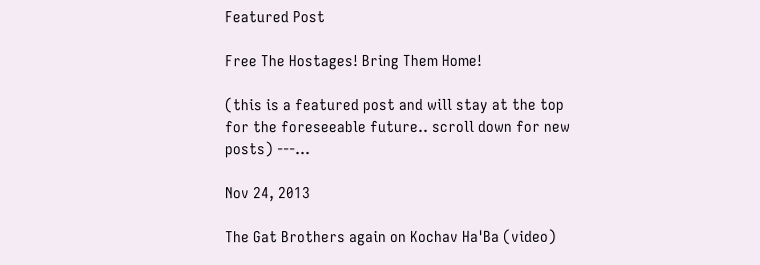Featured Post

Free The Hostages! Bring Them Home!

(this is a featured post and will stay at the top for the foreseeable future.. scroll down for new posts) ---...

Nov 24, 2013

The Gat Brothers again on Kochav Ha'Ba (video)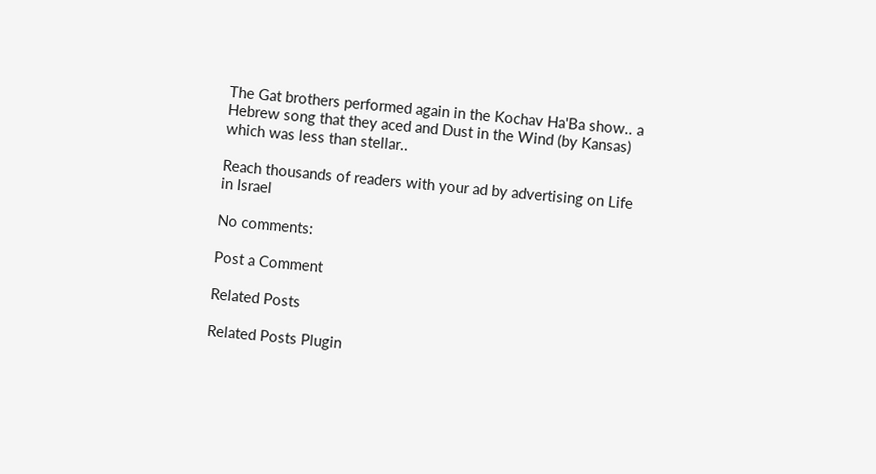The Gat brothers performed again in the Kochav Ha'Ba show.. a Hebrew song that they aced and Dust in the Wind (by Kansas) which was less than stellar..

Reach thousands of readers with your ad by advertising on Life in Israel

No comments:

Post a Comment

Related Posts

Related Posts Plugin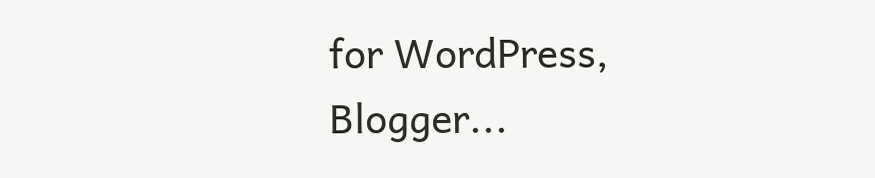for WordPress, Blogger...